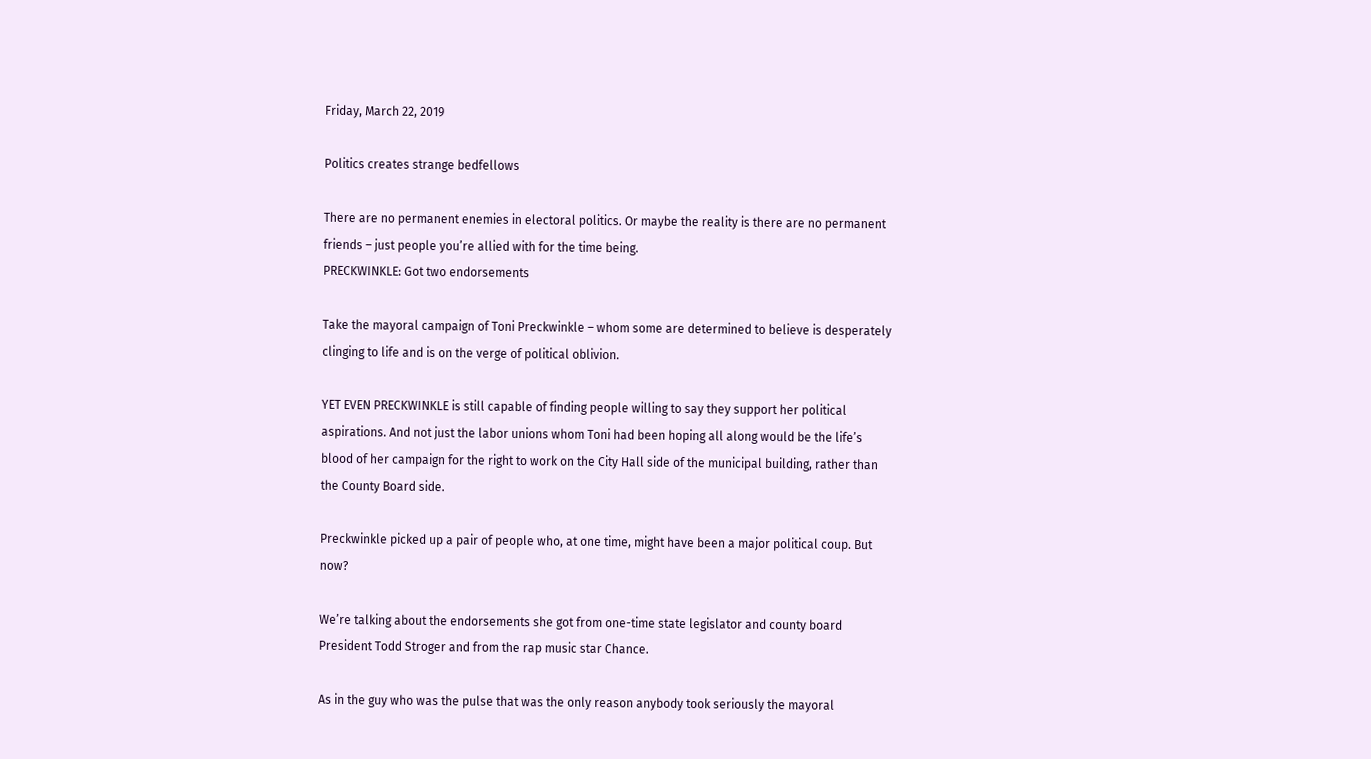Friday, March 22, 2019

Politics creates strange bedfellows

There are no permanent enemies in electoral politics. Or maybe the reality is there are no permanent friends – just people you’re allied with for the time being.
PRECKWINKLE: Got two endorsements

Take the mayoral campaign of Toni Preckwinkle – whom some are determined to believe is desperately clinging to life and is on the verge of political oblivion.

YET EVEN PRECKWINKLE is still capable of finding people willing to say they support her political aspirations. And not just the labor unions whom Toni had been hoping all along would be the life’s blood of her campaign for the right to work on the City Hall side of the municipal building, rather than the County Board side.

Preckwinkle picked up a pair of people who, at one time, might have been a major political coup. But now?

We’re talking about the endorsements she got from one-time state legislator and county board President Todd Stroger and from the rap music star Chance.

As in the guy who was the pulse that was the only reason anybody took seriously the mayoral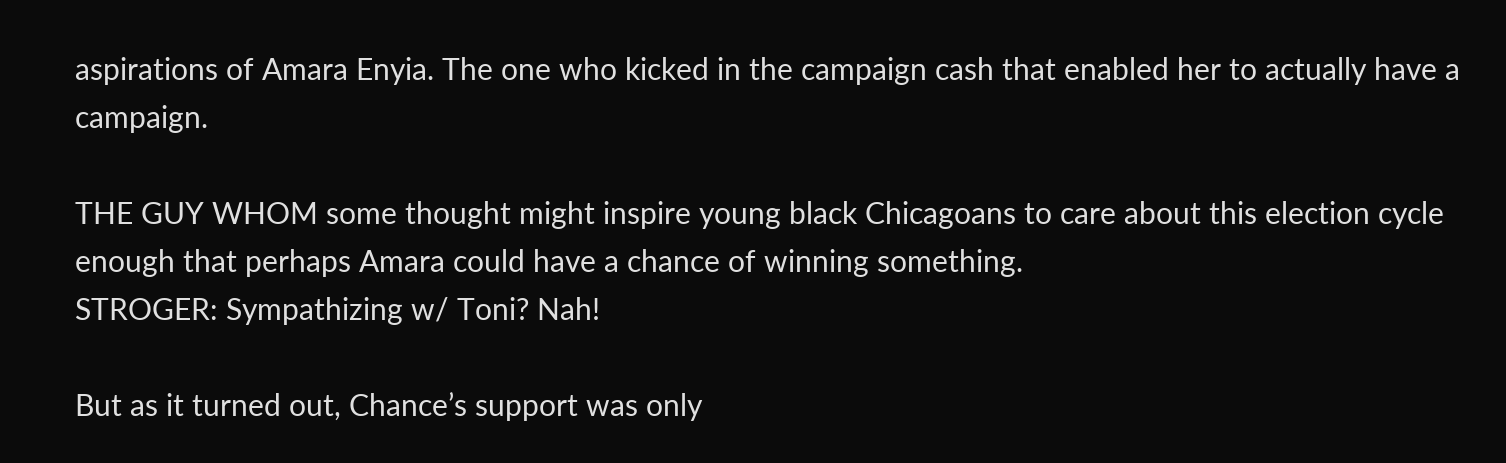aspirations of Amara Enyia. The one who kicked in the campaign cash that enabled her to actually have a campaign.

THE GUY WHOM some thought might inspire young black Chicagoans to care about this election cycle enough that perhaps Amara could have a chance of winning something.
STROGER: Sympathizing w/ Toni? Nah!

But as it turned out, Chance’s support was only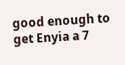good enough to get Enyia a 7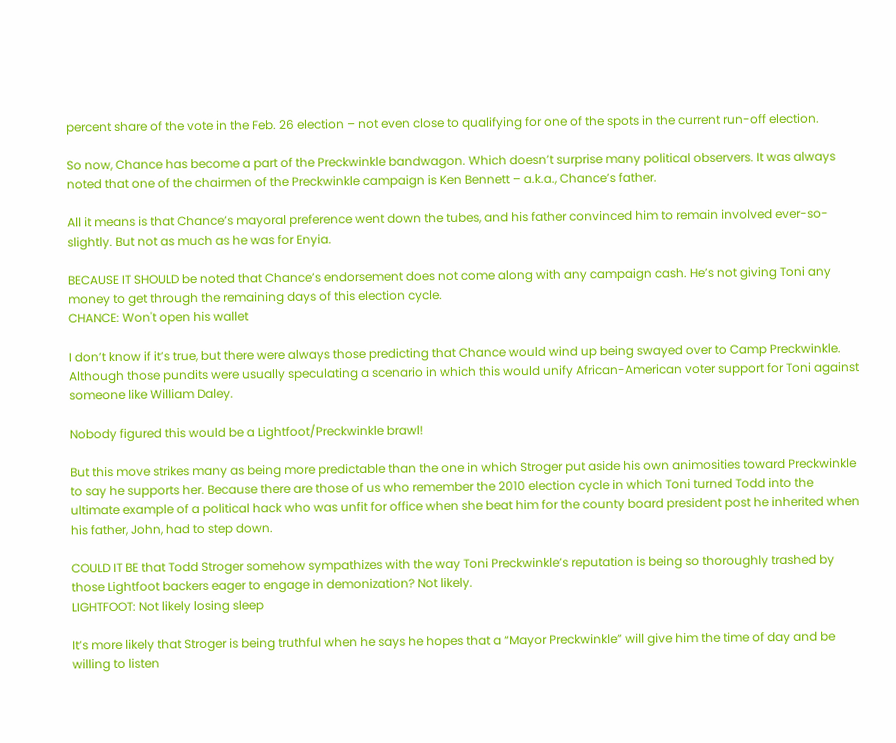percent share of the vote in the Feb. 26 election – not even close to qualifying for one of the spots in the current run-off election.

So now, Chance has become a part of the Preckwinkle bandwagon. Which doesn’t surprise many political observers. It was always noted that one of the chairmen of the Preckwinkle campaign is Ken Bennett – a.k.a., Chance’s father.

All it means is that Chance’s mayoral preference went down the tubes, and his father convinced him to remain involved ever-so-slightly. But not as much as he was for Enyia.

BECAUSE IT SHOULD be noted that Chance’s endorsement does not come along with any campaign cash. He’s not giving Toni any money to get through the remaining days of this election cycle.
CHANCE: Won't open his wallet

I don’t know if it’s true, but there were always those predicting that Chance would wind up being swayed over to Camp Preckwinkle. Although those pundits were usually speculating a scenario in which this would unify African-American voter support for Toni against someone like William Daley.

Nobody figured this would be a Lightfoot/Preckwinkle brawl!

But this move strikes many as being more predictable than the one in which Stroger put aside his own animosities toward Preckwinkle to say he supports her. Because there are those of us who remember the 2010 election cycle in which Toni turned Todd into the ultimate example of a political hack who was unfit for office when she beat him for the county board president post he inherited when his father, John, had to step down.

COULD IT BE that Todd Stroger somehow sympathizes with the way Toni Preckwinkle’s reputation is being so thoroughly trashed by those Lightfoot backers eager to engage in demonization? Not likely.
LIGHTFOOT: Not likely losing sleep

It’s more likely that Stroger is being truthful when he says he hopes that a “Mayor Preckwinkle” will give him the time of day and be willing to listen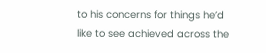to his concerns for things he’d like to see achieved across the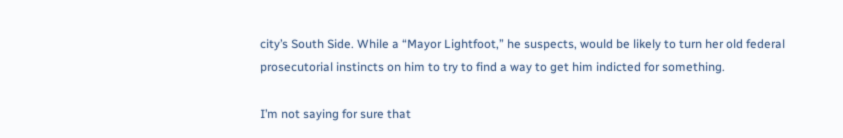city’s South Side. While a “Mayor Lightfoot,” he suspects, would be likely to turn her old federal prosecutorial instincts on him to try to find a way to get him indicted for something.

I’m not saying for sure that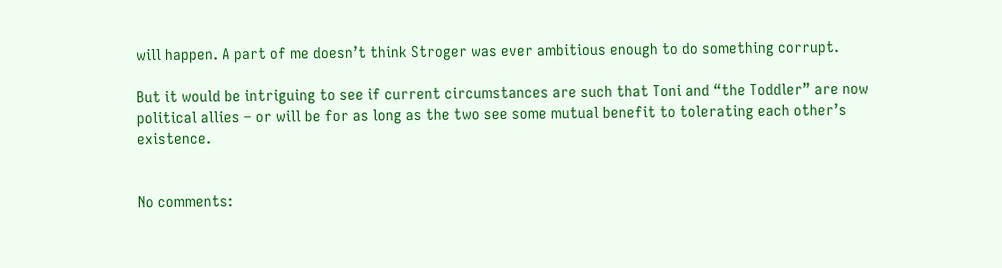will happen. A part of me doesn’t think Stroger was ever ambitious enough to do something corrupt.

But it would be intriguing to see if current circumstances are such that Toni and “the Toddler” are now political allies – or will be for as long as the two see some mutual benefit to tolerating each other’s existence.


No comments: